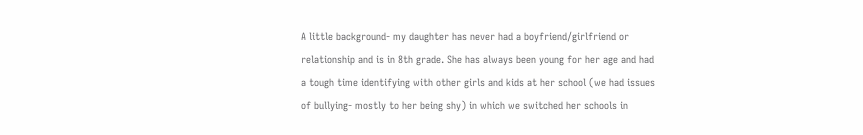A little background- my daughter has never had a boyfriend/girlfriend or relationship and is in 8th grade. She has always been young for her age and had a tough time identifying with other girls and kids at her school (we had issues of bullying- mostly to her being shy) in which we switched her schools in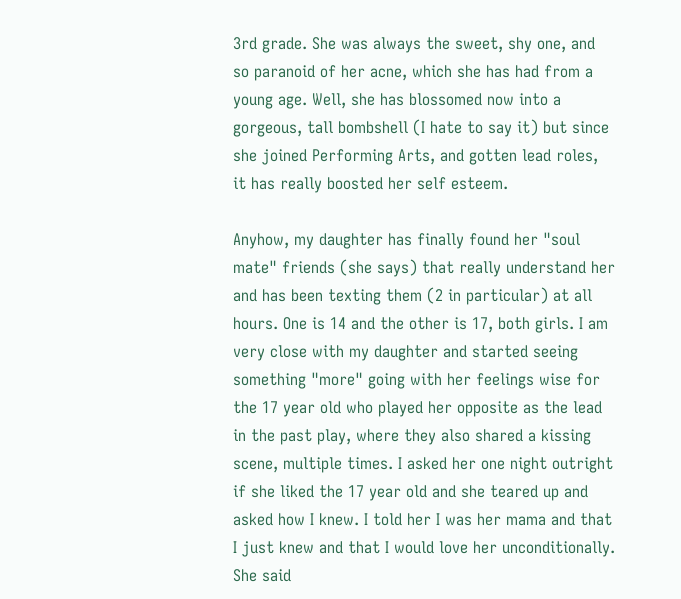3rd grade. She was always the sweet, shy one, and so paranoid of her acne, which she has had from a young age. Well, she has blossomed now into a gorgeous, tall bombshell (I hate to say it) but since she joined Performing Arts, and gotten lead roles, it has really boosted her self esteem.

Anyhow, my daughter has finally found her "soul mate" friends (she says) that really understand her and has been texting them (2 in particular) at all hours. One is 14 and the other is 17, both girls. I am very close with my daughter and started seeing something "more" going with her feelings wise for the 17 year old who played her opposite as the lead in the past play, where they also shared a kissing scene, multiple times. I asked her one night outright if she liked the 17 year old and she teared up and asked how I knew. I told her I was her mama and that I just knew and that I would love her unconditionally. She said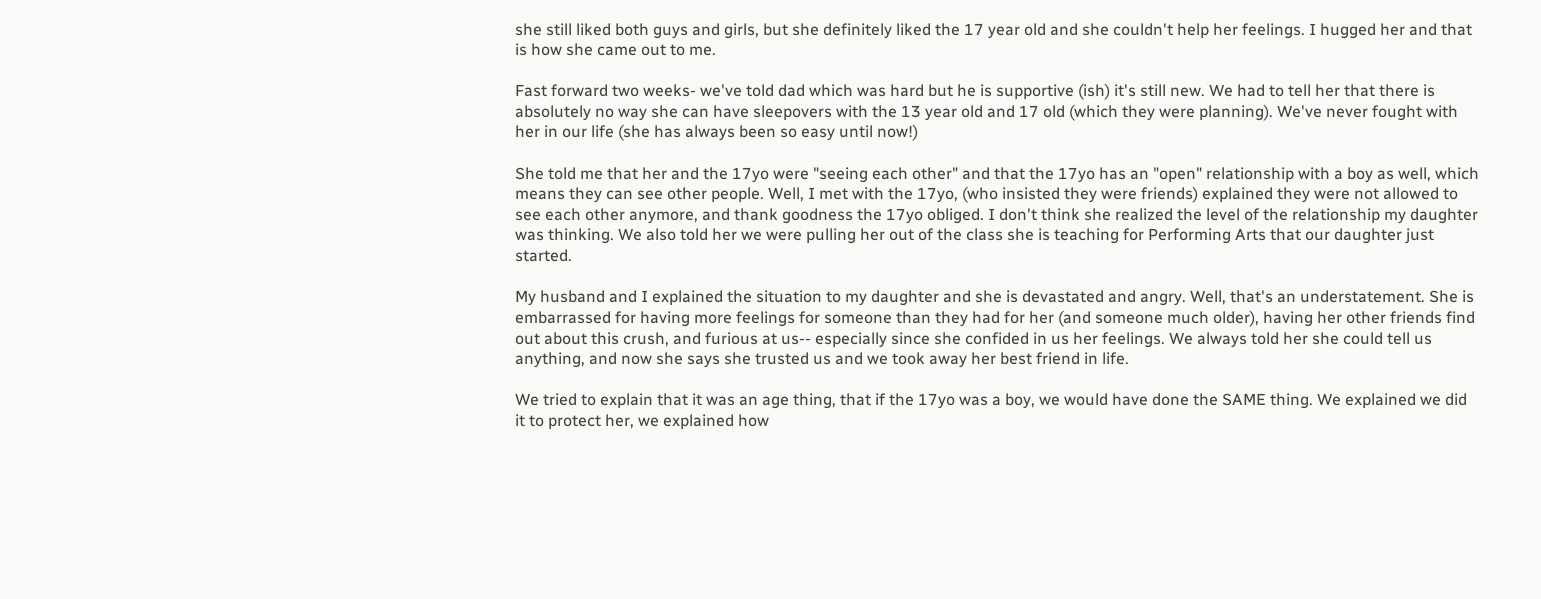she still liked both guys and girls, but she definitely liked the 17 year old and she couldn't help her feelings. I hugged her and that is how she came out to me.

Fast forward two weeks- we've told dad which was hard but he is supportive (ish) it's still new. We had to tell her that there is absolutely no way she can have sleepovers with the 13 year old and 17 old (which they were planning). We've never fought with her in our life (she has always been so easy until now!)

She told me that her and the 17yo were "seeing each other" and that the 17yo has an "open" relationship with a boy as well, which means they can see other people. Well, I met with the 17yo, (who insisted they were friends) explained they were not allowed to see each other anymore, and thank goodness the 17yo obliged. I don't think she realized the level of the relationship my daughter was thinking. We also told her we were pulling her out of the class she is teaching for Performing Arts that our daughter just started.

My husband and I explained the situation to my daughter and she is devastated and angry. Well, that's an understatement. She is embarrassed for having more feelings for someone than they had for her (and someone much older), having her other friends find out about this crush, and furious at us-- especially since she confided in us her feelings. We always told her she could tell us anything, and now she says she trusted us and we took away her best friend in life.

We tried to explain that it was an age thing, that if the 17yo was a boy, we would have done the SAME thing. We explained we did it to protect her, we explained how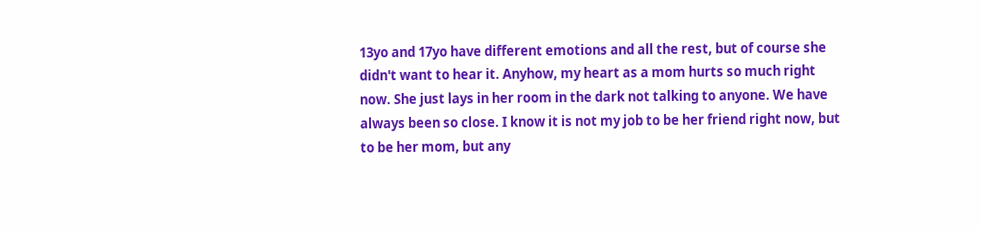13yo and 17yo have different emotions and all the rest, but of course she didn't want to hear it. Anyhow, my heart as a mom hurts so much right now. She just lays in her room in the dark not talking to anyone. We have always been so close. I know it is not my job to be her friend right now, but to be her mom, but any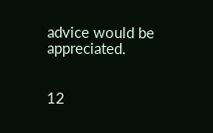advice would be appreciated.


12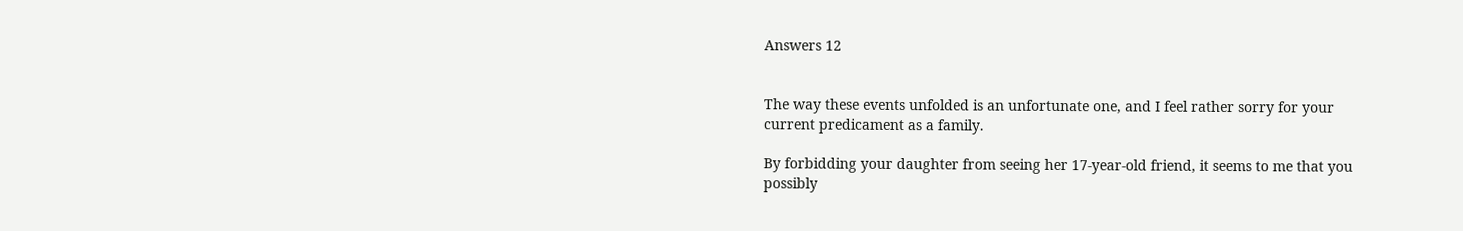Answers 12


The way these events unfolded is an unfortunate one, and I feel rather sorry for your current predicament as a family.

By forbidding your daughter from seeing her 17-year-old friend, it seems to me that you possibly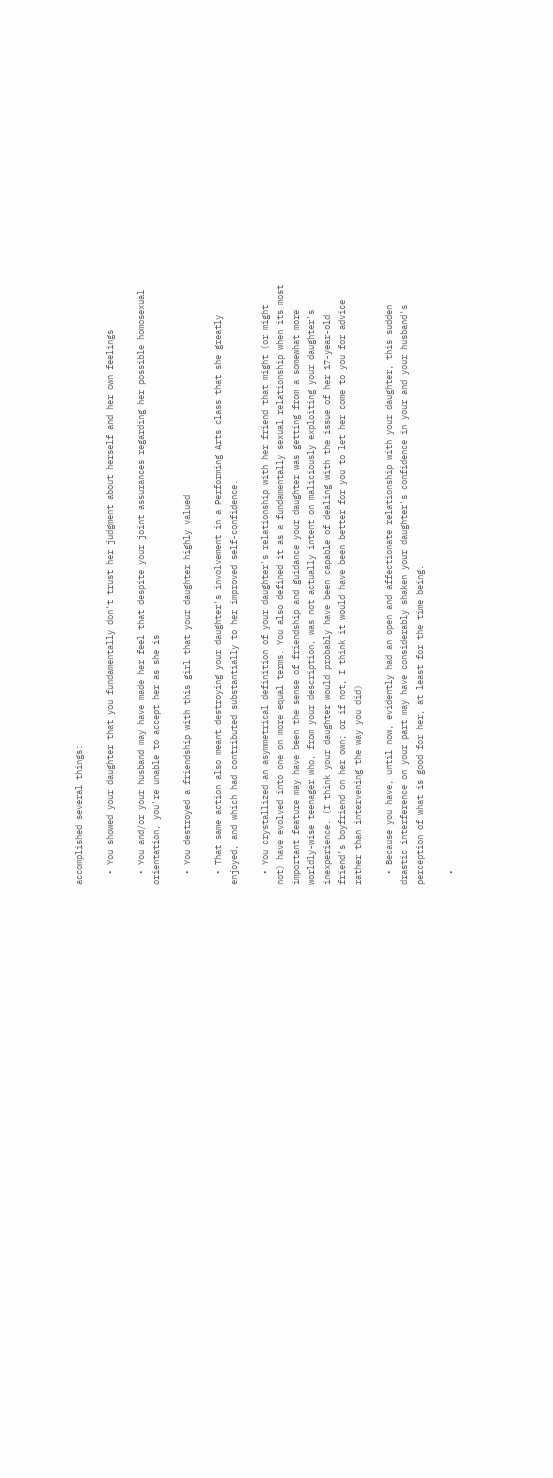accomplished several things:

  • You showed your daughter that you fundamentally don't trust her judgment about herself and her own feelings

  • You and/or your husband may have made her feel that despite your joint assurances regarding her possible homosexual orientation, you're unable to accept her as she is

  • You destroyed a friendship with this girl that your daughter highly valued

  • That same action also meant destroying your daughter's involvement in a Performing Arts class that she greatly enjoyed, and which had contributed substantially to her improved self-confidence.

  • You crystallized an asymmetrical definition of your daughter's relationship with her friend that might (or might not) have evolved into one on more equal terms. You also defined it as a fundamentally sexual relationship when its most important feature may have been the sense of friendship and guidance your daughter was getting from a somewhat more worldly-wise teenager who, from your description, was not actually intent on maliciously exploiting your daughter's inexperience. (I think your daughter would probably have been capable of dealing with the issue of her 17-year-old friend’s boyfriend on her own; or if not, I think it would have been better for you to let her come to you for advice rather than intervening the way you did)

  • Because you have, until now, evidently had an open and affectionate relationship with your daughter, this sudden drastic interference on your part may have considerably shaken your daughter's confidence in your and your husband's perception of what is good for her, at least for the time being.

  •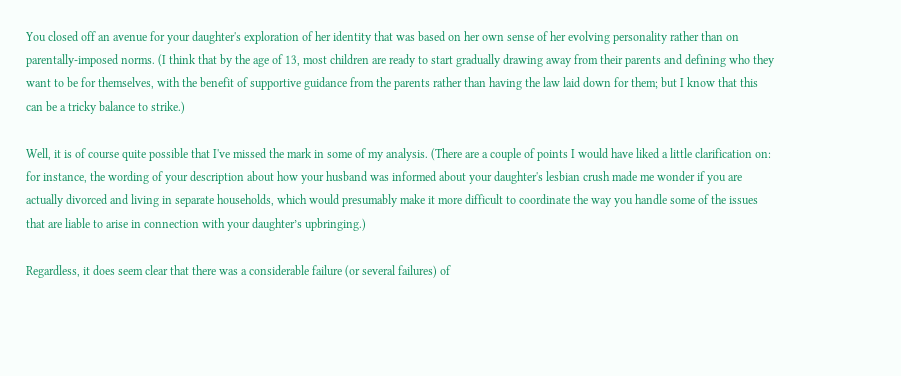You closed off an avenue for your daughter's exploration of her identity that was based on her own sense of her evolving personality rather than on parentally-imposed norms. (I think that by the age of 13, most children are ready to start gradually drawing away from their parents and defining who they want to be for themselves, with the benefit of supportive guidance from the parents rather than having the law laid down for them; but I know that this can be a tricky balance to strike.)

Well, it is of course quite possible that I've missed the mark in some of my analysis. (There are a couple of points I would have liked a little clarification on: for instance, the wording of your description about how your husband was informed about your daughter's lesbian crush made me wonder if you are actually divorced and living in separate households, which would presumably make it more difficult to coordinate the way you handle some of the issues that are liable to arise in connection with your daughter’s upbringing.)

Regardless, it does seem clear that there was a considerable failure (or several failures) of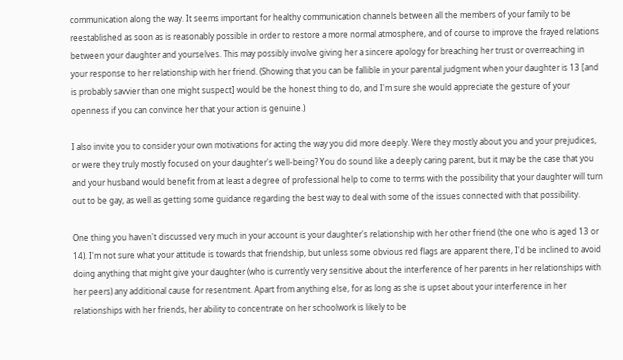communication along the way. It seems important for healthy communication channels between all the members of your family to be reestablished as soon as is reasonably possible in order to restore a more normal atmosphere, and of course to improve the frayed relations between your daughter and yourselves. This may possibly involve giving her a sincere apology for breaching her trust or overreaching in your response to her relationship with her friend. (Showing that you can be fallible in your parental judgment when your daughter is 13 [and is probably savvier than one might suspect] would be the honest thing to do, and I'm sure she would appreciate the gesture of your openness if you can convince her that your action is genuine.)

I also invite you to consider your own motivations for acting the way you did more deeply. Were they mostly about you and your prejudices, or were they truly mostly focused on your daughter's well-being? You do sound like a deeply caring parent, but it may be the case that you and your husband would benefit from at least a degree of professional help to come to terms with the possibility that your daughter will turn out to be gay, as well as getting some guidance regarding the best way to deal with some of the issues connected with that possibility.

One thing you haven't discussed very much in your account is your daughter's relationship with her other friend (the one who is aged 13 or 14). I'm not sure what your attitude is towards that friendship, but unless some obvious red flags are apparent there, I'd be inclined to avoid doing anything that might give your daughter (who is currently very sensitive about the interference of her parents in her relationships with her peers) any additional cause for resentment. Apart from anything else, for as long as she is upset about your interference in her relationships with her friends, her ability to concentrate on her schoolwork is likely to be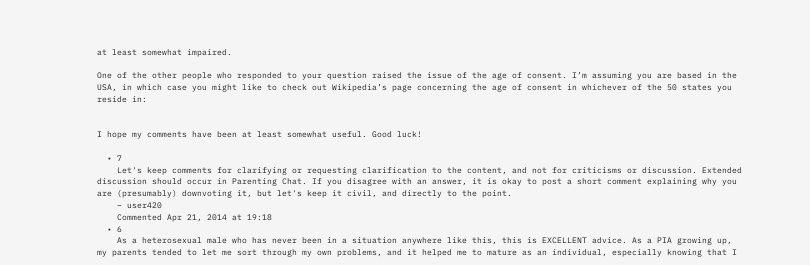at least somewhat impaired.

One of the other people who responded to your question raised the issue of the age of consent. I’m assuming you are based in the USA, in which case you might like to check out Wikipedia’s page concerning the age of consent in whichever of the 50 states you reside in:


I hope my comments have been at least somewhat useful. Good luck!

  • 7
    Let's keep comments for clarifying or requesting clarification to the content, and not for criticisms or discussion. Extended discussion should occur in Parenting Chat. If you disagree with an answer, it is okay to post a short comment explaining why you are (presumably) downvoting it, but let's keep it civil, and directly to the point.
    – user420
    Commented Apr 21, 2014 at 19:18
  • 6
    As a heterosexual male who has never been in a situation anywhere like this, this is EXCELLENT advice. As a PIA growing up, my parents tended to let me sort through my own problems, and it helped me to mature as an individual, especially knowing that I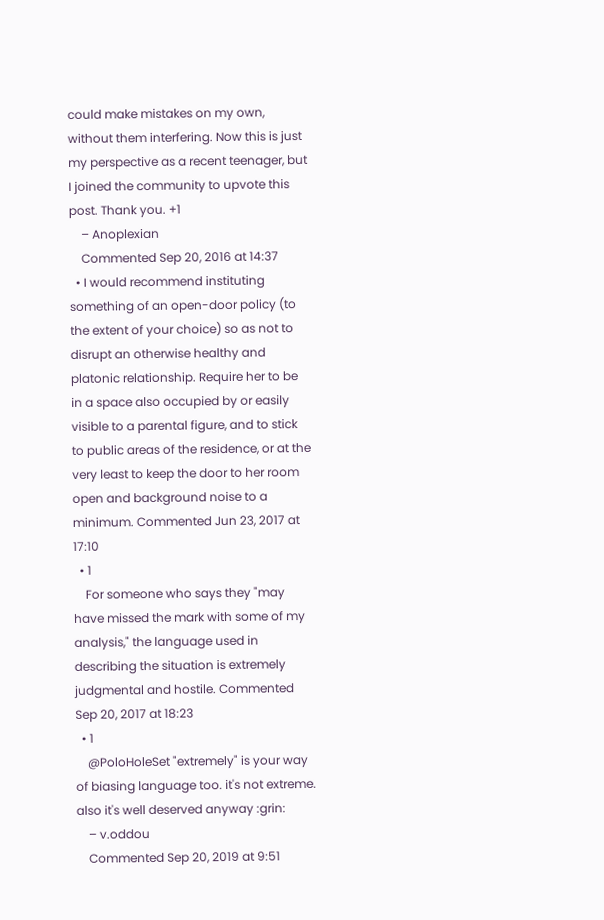could make mistakes on my own, without them interfering. Now this is just my perspective as a recent teenager, but I joined the community to upvote this post. Thank you. +1
    – Anoplexian
    Commented Sep 20, 2016 at 14:37
  • I would recommend instituting something of an open-door policy (to the extent of your choice) so as not to disrupt an otherwise healthy and platonic relationship. Require her to be in a space also occupied by or easily visible to a parental figure, and to stick to public areas of the residence, or at the very least to keep the door to her room open and background noise to a minimum. Commented Jun 23, 2017 at 17:10
  • 1
    For someone who says they "may have missed the mark with some of my analysis," the language used in describing the situation is extremely judgmental and hostile. Commented Sep 20, 2017 at 18:23
  • 1
    @PoloHoleSet "extremely" is your way of biasing language too. it's not extreme. also it's well deserved anyway :grin:
    – v.oddou
    Commented Sep 20, 2019 at 9:51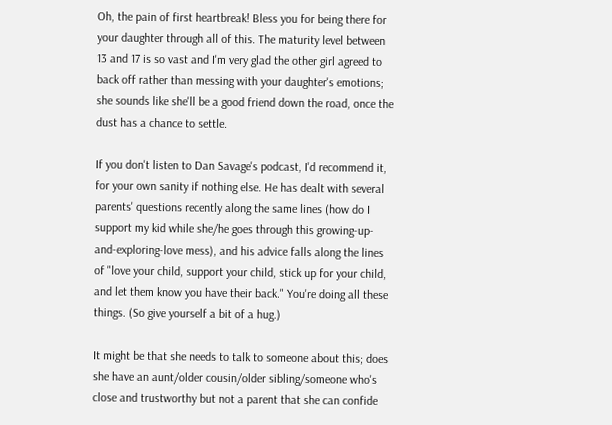Oh, the pain of first heartbreak! Bless you for being there for your daughter through all of this. The maturity level between 13 and 17 is so vast and I'm very glad the other girl agreed to back off rather than messing with your daughter's emotions; she sounds like she'll be a good friend down the road, once the dust has a chance to settle.

If you don't listen to Dan Savage's podcast, I'd recommend it, for your own sanity if nothing else. He has dealt with several parents' questions recently along the same lines (how do I support my kid while she/he goes through this growing-up-and-exploring-love mess), and his advice falls along the lines of "love your child, support your child, stick up for your child, and let them know you have their back." You're doing all these things. (So give yourself a bit of a hug.)

It might be that she needs to talk to someone about this; does she have an aunt/older cousin/older sibling/someone who's close and trustworthy but not a parent that she can confide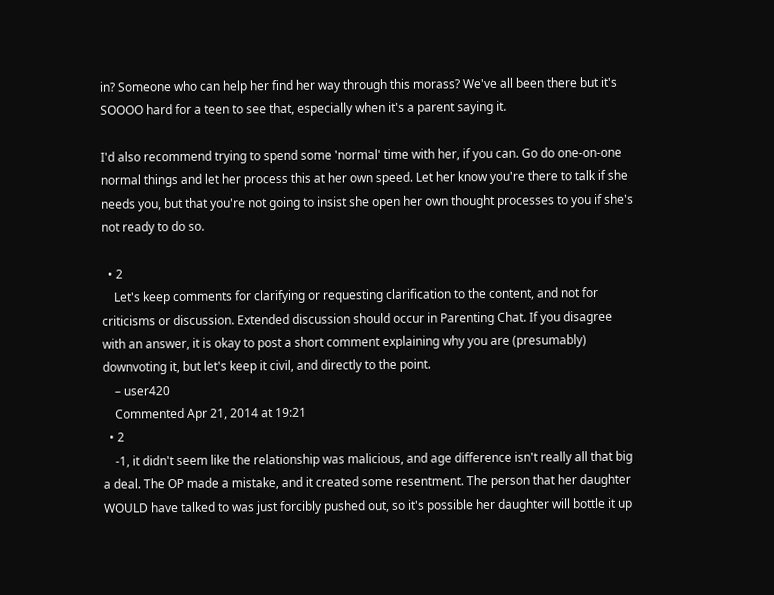in? Someone who can help her find her way through this morass? We've all been there but it's SOOOO hard for a teen to see that, especially when it's a parent saying it.

I'd also recommend trying to spend some 'normal' time with her, if you can. Go do one-on-one normal things and let her process this at her own speed. Let her know you're there to talk if she needs you, but that you're not going to insist she open her own thought processes to you if she's not ready to do so.

  • 2
    Let's keep comments for clarifying or requesting clarification to the content, and not for criticisms or discussion. Extended discussion should occur in Parenting Chat. If you disagree with an answer, it is okay to post a short comment explaining why you are (presumably) downvoting it, but let's keep it civil, and directly to the point.
    – user420
    Commented Apr 21, 2014 at 19:21
  • 2
    -1, it didn't seem like the relationship was malicious, and age difference isn't really all that big a deal. The OP made a mistake, and it created some resentment. The person that her daughter WOULD have talked to was just forcibly pushed out, so it's possible her daughter will bottle it up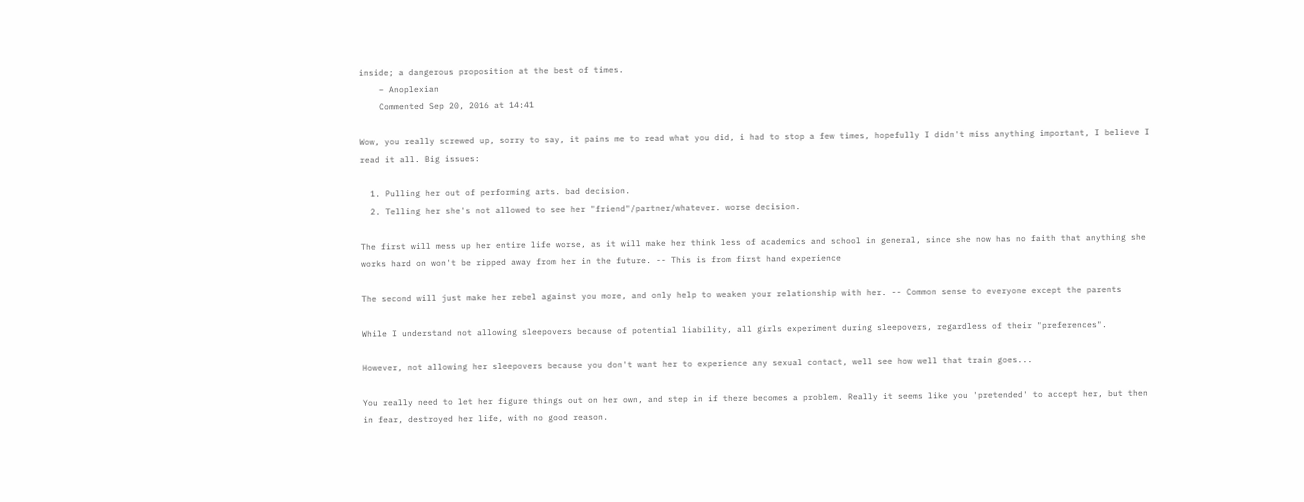inside; a dangerous proposition at the best of times.
    – Anoplexian
    Commented Sep 20, 2016 at 14:41

Wow, you really screwed up, sorry to say, it pains me to read what you did, i had to stop a few times, hopefully I didn't miss anything important, I believe I read it all. Big issues:

  1. Pulling her out of performing arts. bad decision.
  2. Telling her she's not allowed to see her "friend"/partner/whatever. worse decision.

The first will mess up her entire life worse, as it will make her think less of academics and school in general, since she now has no faith that anything she works hard on won't be ripped away from her in the future. -- This is from first hand experience

The second will just make her rebel against you more, and only help to weaken your relationship with her. -- Common sense to everyone except the parents

While I understand not allowing sleepovers because of potential liability, all girls experiment during sleepovers, regardless of their "preferences".

However, not allowing her sleepovers because you don't want her to experience any sexual contact, well see how well that train goes...

You really need to let her figure things out on her own, and step in if there becomes a problem. Really it seems like you 'pretended' to accept her, but then in fear, destroyed her life, with no good reason.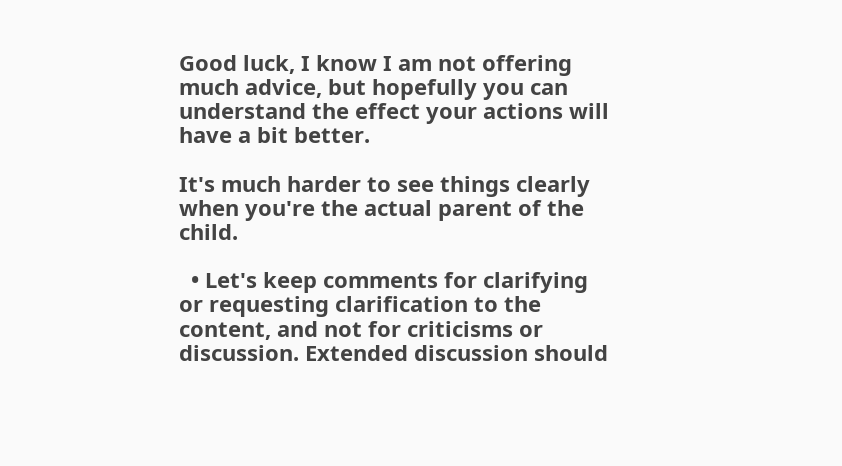Good luck, I know I am not offering much advice, but hopefully you can understand the effect your actions will have a bit better.

It's much harder to see things clearly when you're the actual parent of the child.

  • Let's keep comments for clarifying or requesting clarification to the content, and not for criticisms or discussion. Extended discussion should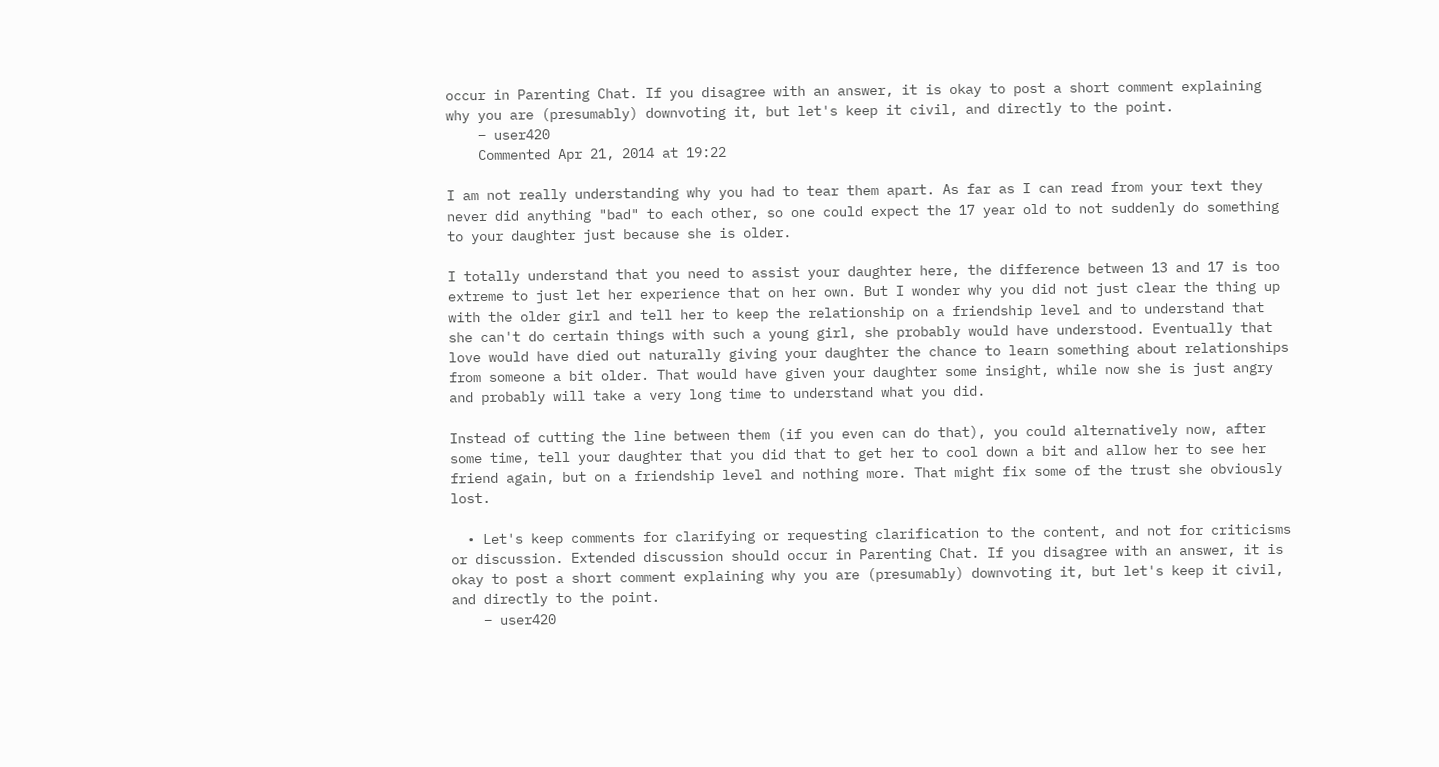occur in Parenting Chat. If you disagree with an answer, it is okay to post a short comment explaining why you are (presumably) downvoting it, but let's keep it civil, and directly to the point.
    – user420
    Commented Apr 21, 2014 at 19:22

I am not really understanding why you had to tear them apart. As far as I can read from your text they never did anything "bad" to each other, so one could expect the 17 year old to not suddenly do something to your daughter just because she is older.

I totally understand that you need to assist your daughter here, the difference between 13 and 17 is too extreme to just let her experience that on her own. But I wonder why you did not just clear the thing up with the older girl and tell her to keep the relationship on a friendship level and to understand that she can't do certain things with such a young girl, she probably would have understood. Eventually that love would have died out naturally giving your daughter the chance to learn something about relationships from someone a bit older. That would have given your daughter some insight, while now she is just angry and probably will take a very long time to understand what you did.

Instead of cutting the line between them (if you even can do that), you could alternatively now, after some time, tell your daughter that you did that to get her to cool down a bit and allow her to see her friend again, but on a friendship level and nothing more. That might fix some of the trust she obviously lost.

  • Let's keep comments for clarifying or requesting clarification to the content, and not for criticisms or discussion. Extended discussion should occur in Parenting Chat. If you disagree with an answer, it is okay to post a short comment explaining why you are (presumably) downvoting it, but let's keep it civil, and directly to the point.
    – user420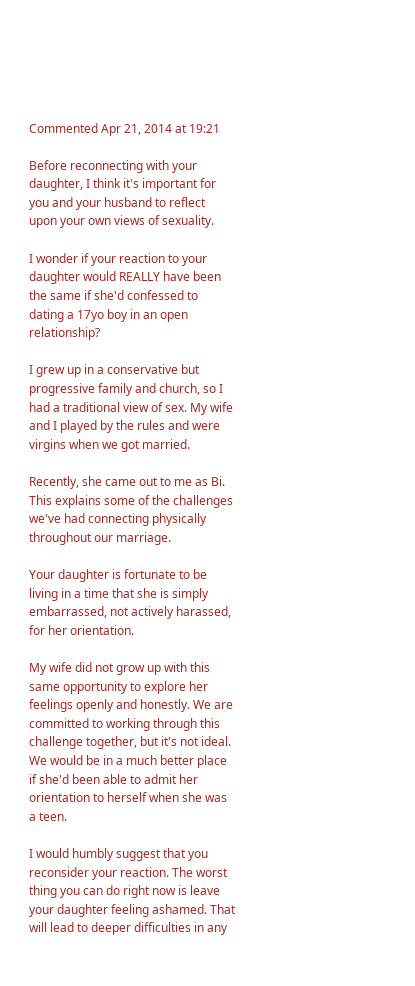Commented Apr 21, 2014 at 19:21

Before reconnecting with your daughter, I think it's important for you and your husband to reflect upon your own views of sexuality.

I wonder if your reaction to your daughter would REALLY have been the same if she'd confessed to dating a 17yo boy in an open relationship?

I grew up in a conservative but progressive family and church, so I had a traditional view of sex. My wife and I played by the rules and were virgins when we got married.

Recently, she came out to me as Bi. This explains some of the challenges we've had connecting physically throughout our marriage.

Your daughter is fortunate to be living in a time that she is simply embarrassed, not actively harassed, for her orientation.

My wife did not grow up with this same opportunity to explore her feelings openly and honestly. We are committed to working through this challenge together, but it's not ideal. We would be in a much better place if she'd been able to admit her orientation to herself when she was a teen.

I would humbly suggest that you reconsider your reaction. The worst thing you can do right now is leave your daughter feeling ashamed. That will lead to deeper difficulties in any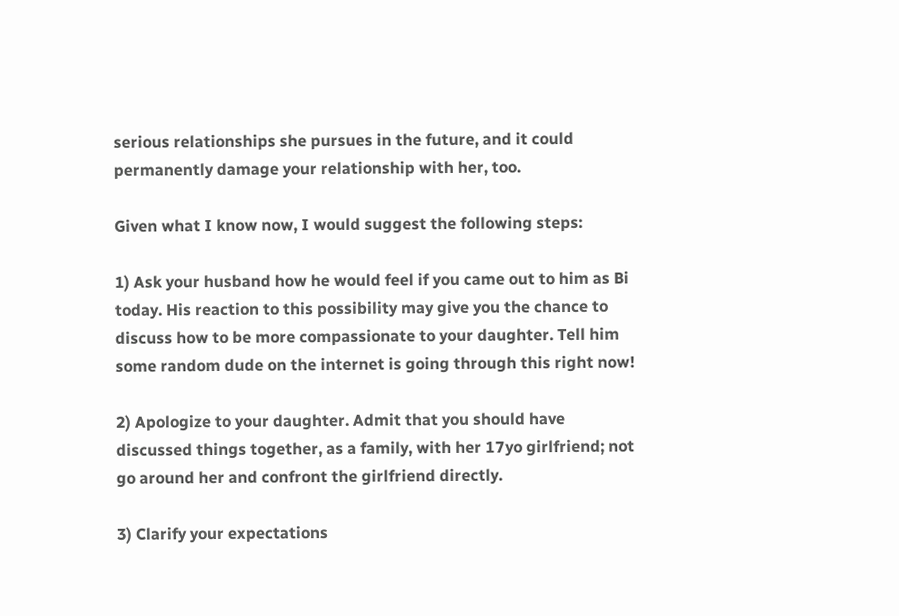serious relationships she pursues in the future, and it could permanently damage your relationship with her, too.

Given what I know now, I would suggest the following steps:

1) Ask your husband how he would feel if you came out to him as Bi today. His reaction to this possibility may give you the chance to discuss how to be more compassionate to your daughter. Tell him some random dude on the internet is going through this right now!

2) Apologize to your daughter. Admit that you should have discussed things together, as a family, with her 17yo girlfriend; not go around her and confront the girlfriend directly.

3) Clarify your expectations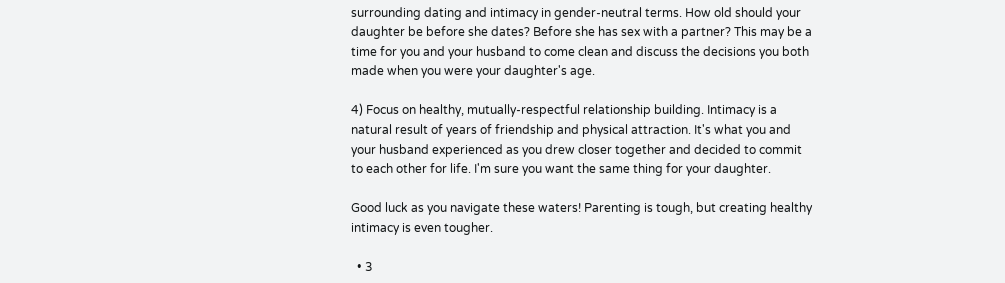surrounding dating and intimacy in gender-neutral terms. How old should your daughter be before she dates? Before she has sex with a partner? This may be a time for you and your husband to come clean and discuss the decisions you both made when you were your daughter's age.

4) Focus on healthy, mutually-respectful relationship building. Intimacy is a natural result of years of friendship and physical attraction. It's what you and your husband experienced as you drew closer together and decided to commit to each other for life. I'm sure you want the same thing for your daughter.

Good luck as you navigate these waters! Parenting is tough, but creating healthy intimacy is even tougher.

  • 3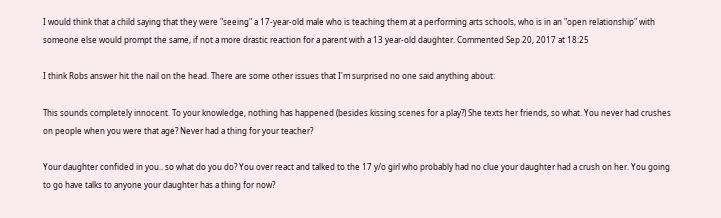I would think that a child saying that they were "seeing" a 17-year-old male who is teaching them at a performing arts schools, who is in an "open relationship" with someone else would prompt the same, if not a more drastic reaction for a parent with a 13 year-old daughter. Commented Sep 20, 2017 at 18:25

I think Robs answer hit the nail on the head. There are some other issues that I'm surprised no one said anything about:

This sounds completely innocent. To your knowledge, nothing has happened (besides kissing scenes for a play?) She texts her friends, so what. You never had crushes on people when you were that age? Never had a thing for your teacher?

Your daughter confided in you.. so what do you do? You over react and talked to the 17 y/o girl who probably had no clue your daughter had a crush on her. You going to go have talks to anyone your daughter has a thing for now?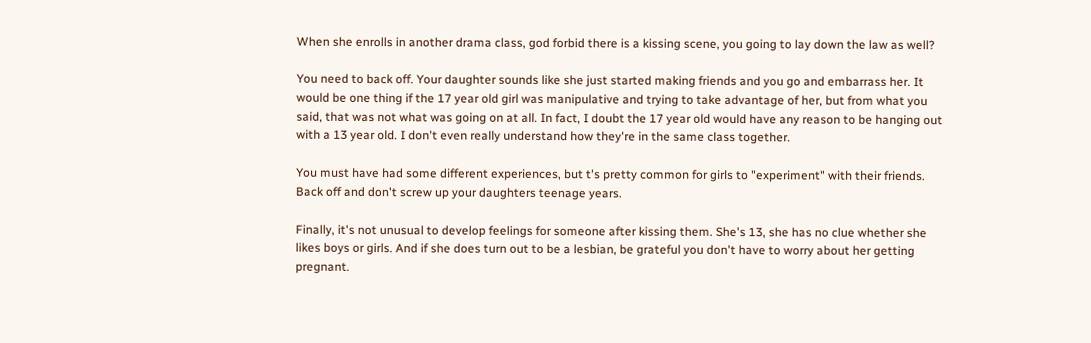When she enrolls in another drama class, god forbid there is a kissing scene, you going to lay down the law as well?

You need to back off. Your daughter sounds like she just started making friends and you go and embarrass her. It would be one thing if the 17 year old girl was manipulative and trying to take advantage of her, but from what you said, that was not what was going on at all. In fact, I doubt the 17 year old would have any reason to be hanging out with a 13 year old. I don't even really understand how they're in the same class together.

You must have had some different experiences, but t's pretty common for girls to "experiment" with their friends. Back off and don't screw up your daughters teenage years.

Finally, it's not unusual to develop feelings for someone after kissing them. She's 13, she has no clue whether she likes boys or girls. And if she does turn out to be a lesbian, be grateful you don't have to worry about her getting pregnant.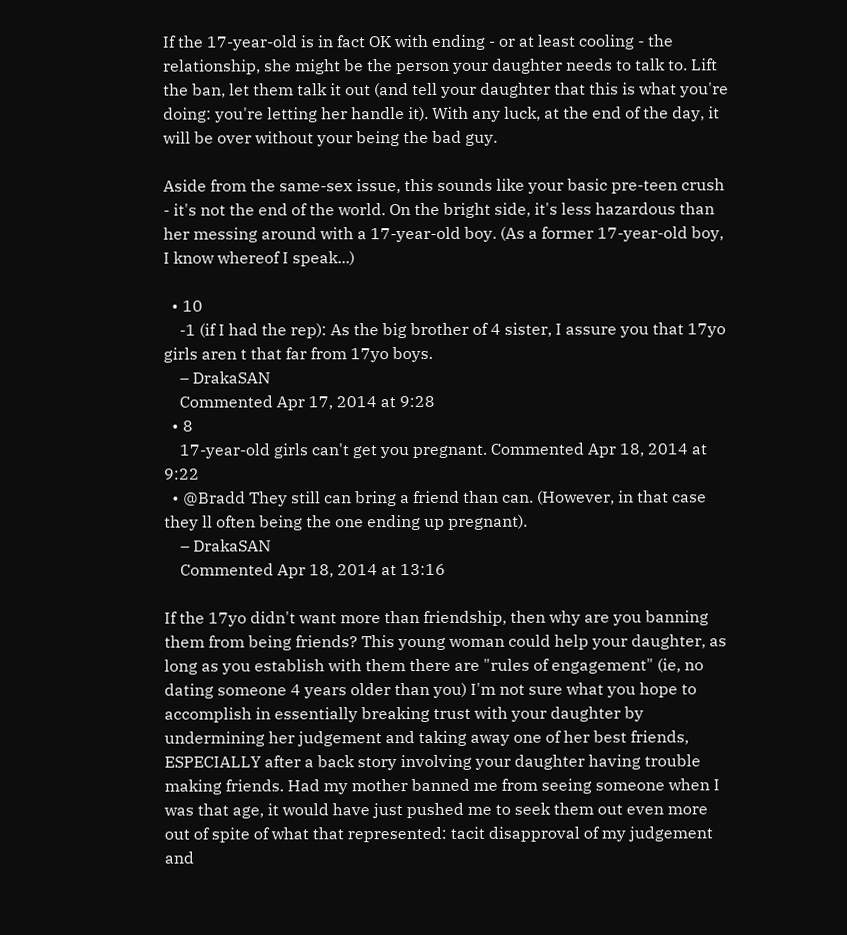If the 17-year-old is in fact OK with ending - or at least cooling - the relationship, she might be the person your daughter needs to talk to. Lift the ban, let them talk it out (and tell your daughter that this is what you're doing: you're letting her handle it). With any luck, at the end of the day, it will be over without your being the bad guy.

Aside from the same-sex issue, this sounds like your basic pre-teen crush - it's not the end of the world. On the bright side, it's less hazardous than her messing around with a 17-year-old boy. (As a former 17-year-old boy, I know whereof I speak...)

  • 10
    -1 (if I had the rep): As the big brother of 4 sister, I assure you that 17yo girls aren t that far from 17yo boys.
    – DrakaSAN
    Commented Apr 17, 2014 at 9:28
  • 8
    17-year-old girls can't get you pregnant. Commented Apr 18, 2014 at 9:22
  • @Bradd They still can bring a friend than can. (However, in that case they ll often being the one ending up pregnant).
    – DrakaSAN
    Commented Apr 18, 2014 at 13:16

If the 17yo didn't want more than friendship, then why are you banning them from being friends? This young woman could help your daughter, as long as you establish with them there are "rules of engagement" (ie, no dating someone 4 years older than you) I'm not sure what you hope to accomplish in essentially breaking trust with your daughter by undermining her judgement and taking away one of her best friends, ESPECIALLY after a back story involving your daughter having trouble making friends. Had my mother banned me from seeing someone when I was that age, it would have just pushed me to seek them out even more out of spite of what that represented: tacit disapproval of my judgement and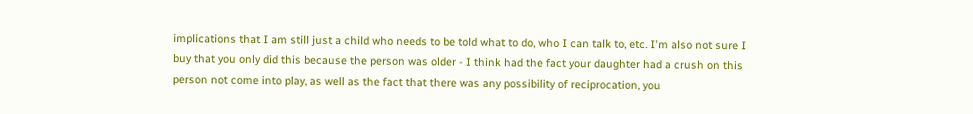implications that I am still just a child who needs to be told what to do, who I can talk to, etc. I'm also not sure I buy that you only did this because the person was older - I think had the fact your daughter had a crush on this person not come into play, as well as the fact that there was any possibility of reciprocation, you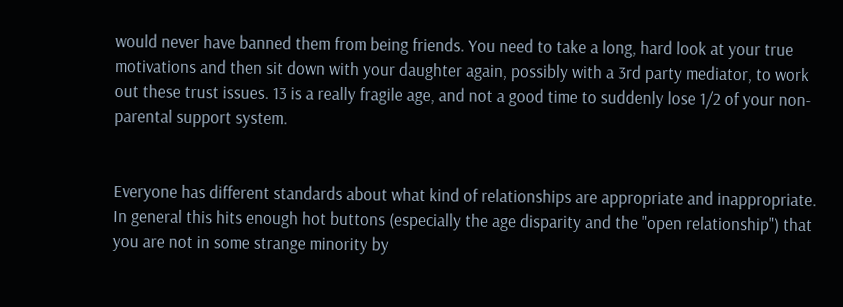would never have banned them from being friends. You need to take a long, hard look at your true motivations and then sit down with your daughter again, possibly with a 3rd party mediator, to work out these trust issues. 13 is a really fragile age, and not a good time to suddenly lose 1/2 of your non-parental support system.


Everyone has different standards about what kind of relationships are appropriate and inappropriate. In general this hits enough hot buttons (especially the age disparity and the "open relationship") that you are not in some strange minority by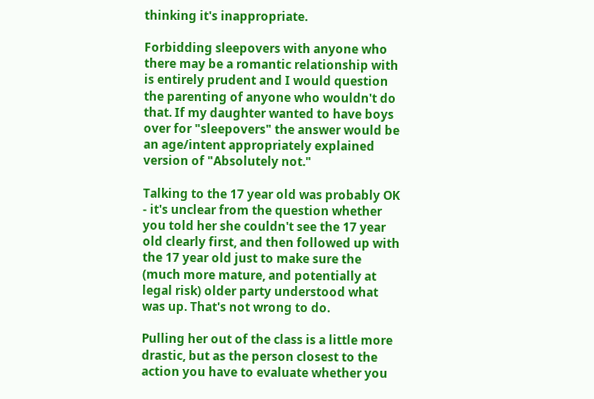thinking it's inappropriate.

Forbidding sleepovers with anyone who there may be a romantic relationship with is entirely prudent and I would question the parenting of anyone who wouldn't do that. If my daughter wanted to have boys over for "sleepovers" the answer would be an age/intent appropriately explained version of "Absolutely not."

Talking to the 17 year old was probably OK - it's unclear from the question whether you told her she couldn't see the 17 year old clearly first, and then followed up with the 17 year old just to make sure the (much more mature, and potentially at legal risk) older party understood what was up. That's not wrong to do.

Pulling her out of the class is a little more drastic, but as the person closest to the action you have to evaluate whether you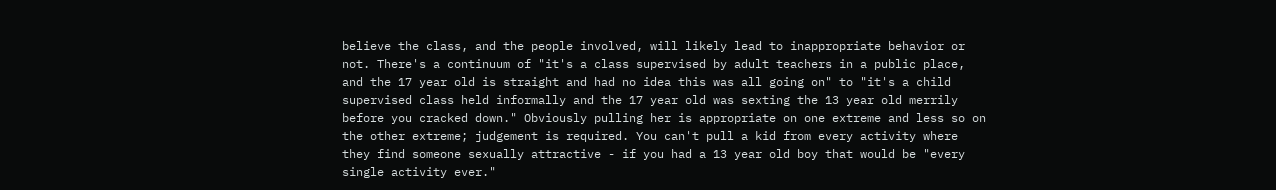believe the class, and the people involved, will likely lead to inappropriate behavior or not. There's a continuum of "it's a class supervised by adult teachers in a public place, and the 17 year old is straight and had no idea this was all going on" to "it's a child supervised class held informally and the 17 year old was sexting the 13 year old merrily before you cracked down." Obviously pulling her is appropriate on one extreme and less so on the other extreme; judgement is required. You can't pull a kid from every activity where they find someone sexually attractive - if you had a 13 year old boy that would be "every single activity ever."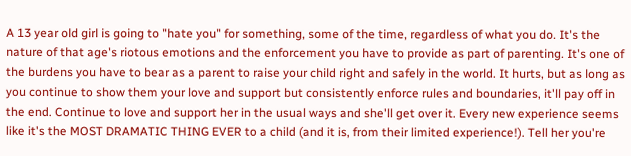A 13 year old girl is going to "hate you" for something, some of the time, regardless of what you do. It's the nature of that age's riotous emotions and the enforcement you have to provide as part of parenting. It's one of the burdens you have to bear as a parent to raise your child right and safely in the world. It hurts, but as long as you continue to show them your love and support but consistently enforce rules and boundaries, it'll pay off in the end. Continue to love and support her in the usual ways and she'll get over it. Every new experience seems like it's the MOST DRAMATIC THING EVER to a child (and it is, from their limited experience!). Tell her you're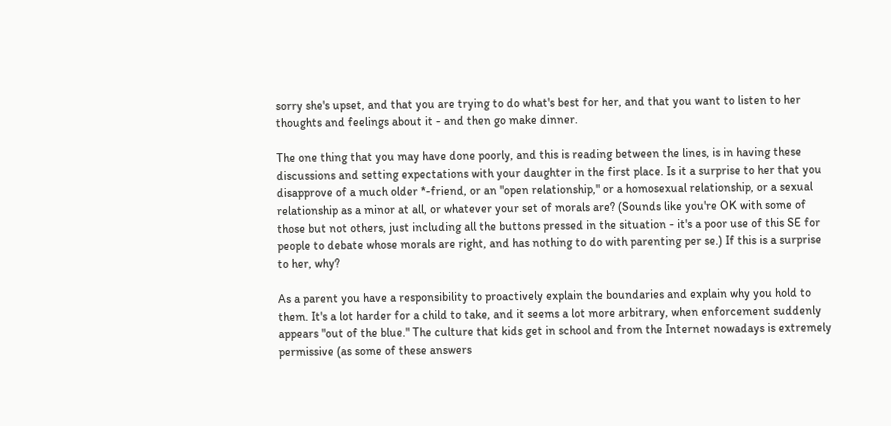sorry she's upset, and that you are trying to do what's best for her, and that you want to listen to her thoughts and feelings about it - and then go make dinner.

The one thing that you may have done poorly, and this is reading between the lines, is in having these discussions and setting expectations with your daughter in the first place. Is it a surprise to her that you disapprove of a much older *-friend, or an "open relationship," or a homosexual relationship, or a sexual relationship as a minor at all, or whatever your set of morals are? (Sounds like you're OK with some of those but not others, just including all the buttons pressed in the situation - it's a poor use of this SE for people to debate whose morals are right, and has nothing to do with parenting per se.) If this is a surprise to her, why?

As a parent you have a responsibility to proactively explain the boundaries and explain why you hold to them. It's a lot harder for a child to take, and it seems a lot more arbitrary, when enforcement suddenly appears "out of the blue." The culture that kids get in school and from the Internet nowadays is extremely permissive (as some of these answers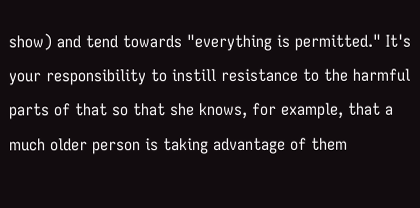show) and tend towards "everything is permitted." It's your responsibility to instill resistance to the harmful parts of that so that she knows, for example, that a much older person is taking advantage of them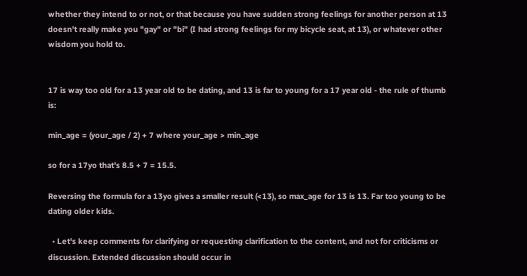whether they intend to or not, or that because you have sudden strong feelings for another person at 13 doesn't really make you "gay" or "bi" (I had strong feelings for my bicycle seat, at 13), or whatever other wisdom you hold to.


17 is way too old for a 13 year old to be dating, and 13 is far to young for a 17 year old - the rule of thumb is:

min_age = (your_age / 2) + 7 where your_age > min_age

so for a 17yo that's 8.5 + 7 = 15.5.

Reversing the formula for a 13yo gives a smaller result (<13), so max_age for 13 is 13. Far too young to be dating older kids.

  • Let's keep comments for clarifying or requesting clarification to the content, and not for criticisms or discussion. Extended discussion should occur in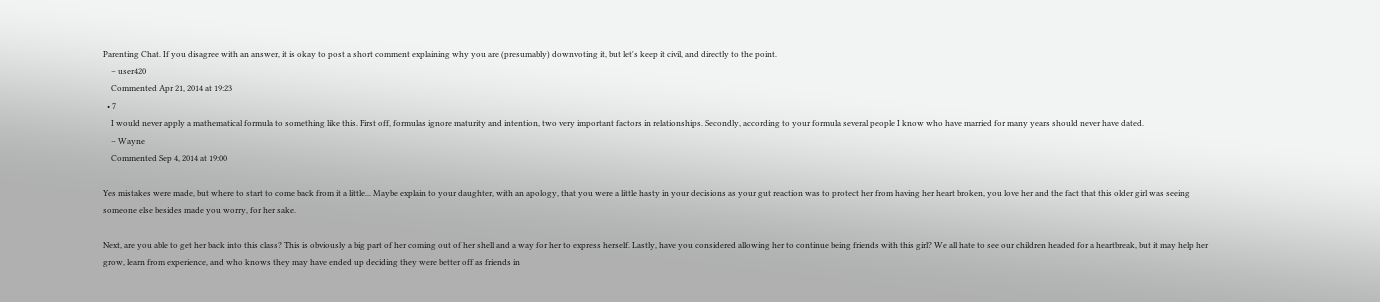Parenting Chat. If you disagree with an answer, it is okay to post a short comment explaining why you are (presumably) downvoting it, but let's keep it civil, and directly to the point.
    – user420
    Commented Apr 21, 2014 at 19:23
  • 7
    I would never apply a mathematical formula to something like this. First off, formulas ignore maturity and intention, two very important factors in relationships. Secondly, according to your formula several people I know who have married for many years should never have dated.
    – Wayne
    Commented Sep 4, 2014 at 19:00

Yes mistakes were made, but where to start to come back from it a little... Maybe explain to your daughter, with an apology, that you were a little hasty in your decisions as your gut reaction was to protect her from having her heart broken, you love her and the fact that this older girl was seeing someone else besides made you worry, for her sake.

Next, are you able to get her back into this class? This is obviously a big part of her coming out of her shell and a way for her to express herself. Lastly, have you considered allowing her to continue being friends with this girl? We all hate to see our children headed for a heartbreak, but it may help her grow, learn from experience, and who knows they may have ended up deciding they were better off as friends in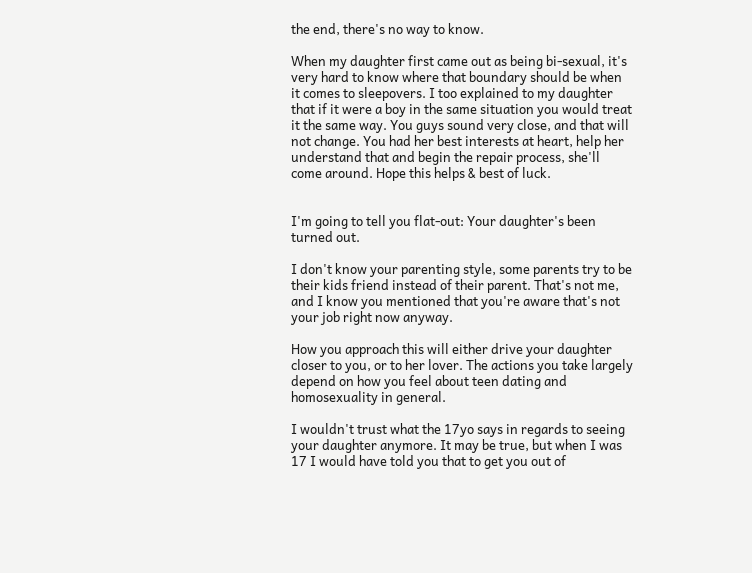the end, there's no way to know.

When my daughter first came out as being bi-sexual, it's very hard to know where that boundary should be when it comes to sleepovers. I too explained to my daughter that if it were a boy in the same situation you would treat it the same way. You guys sound very close, and that will not change. You had her best interests at heart, help her understand that and begin the repair process, she'll come around. Hope this helps & best of luck.


I'm going to tell you flat-out: Your daughter's been turned out.

I don't know your parenting style, some parents try to be their kids friend instead of their parent. That's not me, and I know you mentioned that you're aware that's not your job right now anyway.

How you approach this will either drive your daughter closer to you, or to her lover. The actions you take largely depend on how you feel about teen dating and homosexuality in general.

I wouldn't trust what the 17yo says in regards to seeing your daughter anymore. It may be true, but when I was 17 I would have told you that to get you out of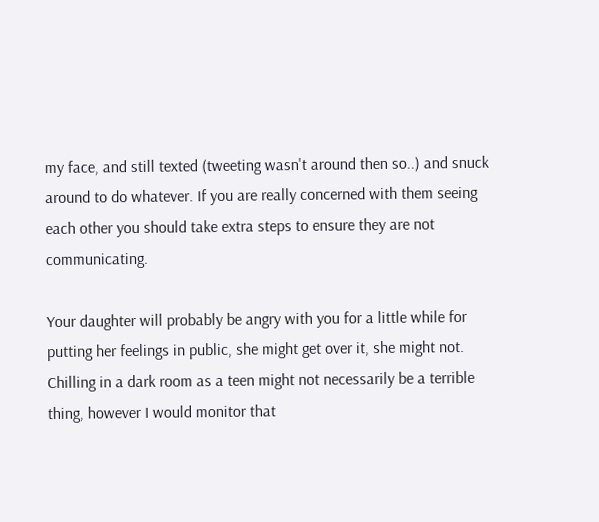my face, and still texted (tweeting wasn't around then so..) and snuck around to do whatever. If you are really concerned with them seeing each other you should take extra steps to ensure they are not communicating.

Your daughter will probably be angry with you for a little while for putting her feelings in public, she might get over it, she might not. Chilling in a dark room as a teen might not necessarily be a terrible thing, however I would monitor that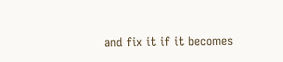and fix it if it becomes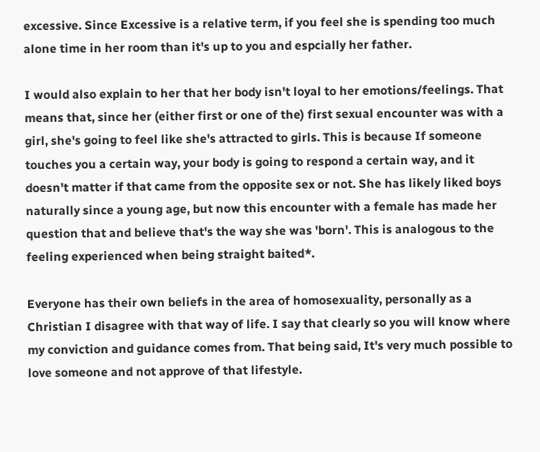excessive. Since Excessive is a relative term, if you feel she is spending too much alone time in her room than it's up to you and espcially her father.

I would also explain to her that her body isn't loyal to her emotions/feelings. That means that, since her (either first or one of the) first sexual encounter was with a girl, she's going to feel like she's attracted to girls. This is because If someone touches you a certain way, your body is going to respond a certain way, and it doesn't matter if that came from the opposite sex or not. She has likely liked boys naturally since a young age, but now this encounter with a female has made her question that and believe that's the way she was 'born'. This is analogous to the feeling experienced when being straight baited*.

Everyone has their own beliefs in the area of homosexuality, personally as a Christian I disagree with that way of life. I say that clearly so you will know where my conviction and guidance comes from. That being said, It's very much possible to love someone and not approve of that lifestyle.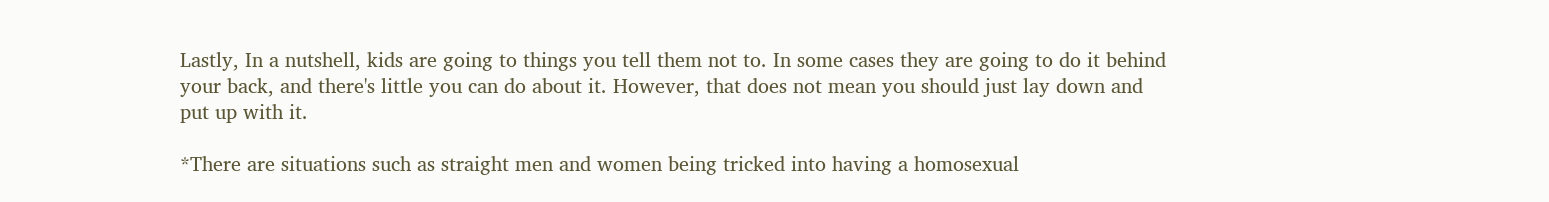Lastly, In a nutshell, kids are going to things you tell them not to. In some cases they are going to do it behind your back, and there's little you can do about it. However, that does not mean you should just lay down and put up with it.

*There are situations such as straight men and women being tricked into having a homosexual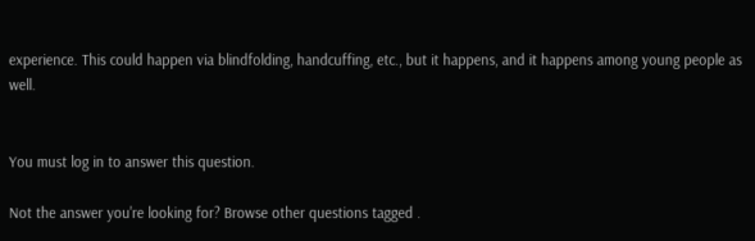experience. This could happen via blindfolding, handcuffing, etc., but it happens, and it happens among young people as well.


You must log in to answer this question.

Not the answer you're looking for? Browse other questions tagged .